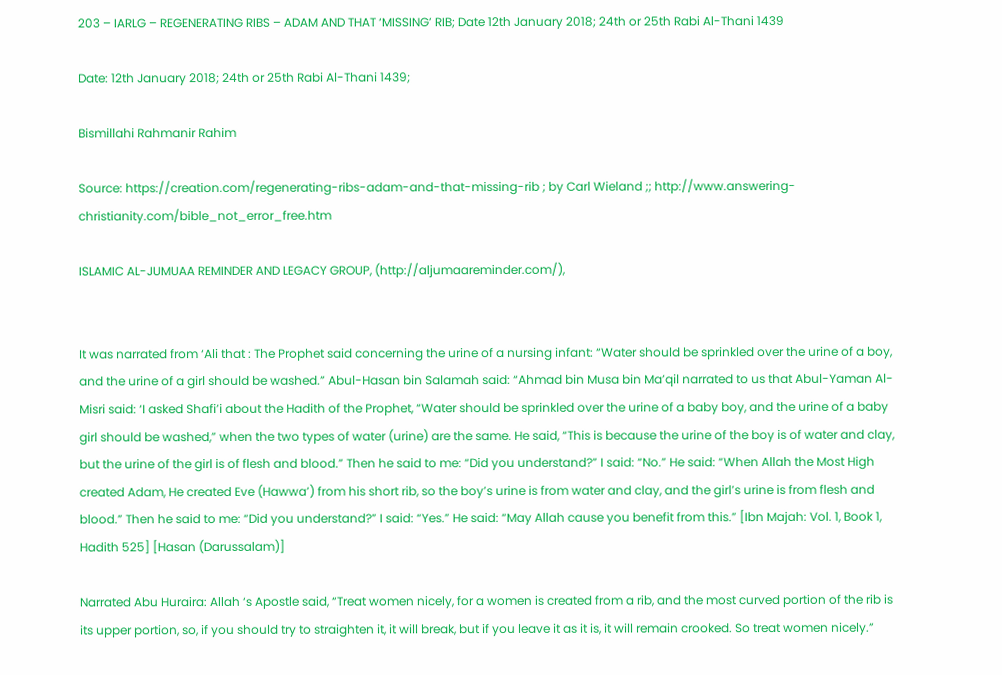203 – IARLG – REGENERATING RIBS – ADAM AND THAT ‘MISSING’ RIB; Date 12th January 2018; 24th or 25th Rabi Al-Thani 1439

Date: 12th January 2018; 24th or 25th Rabi Al-Thani 1439;

Bismillahi Rahmanir Rahim

Source: https://creation.com/regenerating-ribs-adam-and-that-missing-rib ; by Carl Wieland ;; http://www.answering-christianity.com/bible_not_error_free.htm

ISLAMIC AL-JUMUAA REMINDER AND LEGACY GROUP, (http://aljumaareminder.com/),


It was narrated from ‘Ali that : The Prophet said concerning the urine of a nursing infant: “Water should be sprinkled over the urine of a boy, and the urine of a girl should be washed.” Abul-Hasan bin Salamah said: “Ahmad bin Musa bin Ma’qil narrated to us that Abul-Yaman Al-Misri said: ‘I asked Shafi’i about the Hadith of the Prophet, “Water should be sprinkled over the urine of a baby boy, and the urine of a baby girl should be washed,” when the two types of water (urine) are the same. He said, “This is because the urine of the boy is of water and clay, but the urine of the girl is of flesh and blood.” Then he said to me: “Did you understand?” I said: “No.” He said: “When Allah the Most High created Adam, He created Eve (Hawwa’) from his short rib, so the boy’s urine is from water and clay, and the girl’s urine is from flesh and blood.” Then he said to me: “Did you understand?” I said: “Yes.” He said: “May Allah cause you benefit from this.” [Ibn Majah: Vol. 1, Book 1, Hadith 525] [Hasan (Darussalam)]

Narrated Abu Huraira: Allah ‘s Apostle said, “Treat women nicely, for a women is created from a rib, and the most curved portion of the rib is its upper portion, so, if you should try to straighten it, it will break, but if you leave it as it is, it will remain crooked. So treat women nicely.”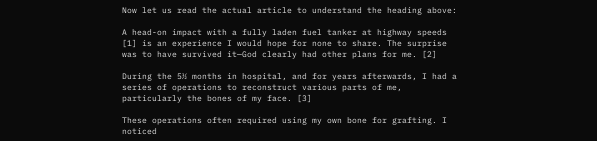Now let us read the actual article to understand the heading above:

A head-on impact with a fully laden fuel tanker at highway speeds [1] is an experience I would hope for none to share. The surprise was to have survived it—God clearly had other plans for me. [2]

During the 5½ months in hospital, and for years afterwards, I had a series of operations to reconstruct various parts of me, particularly the bones of my face. [3]

These operations often required using my own bone for grafting. I noticed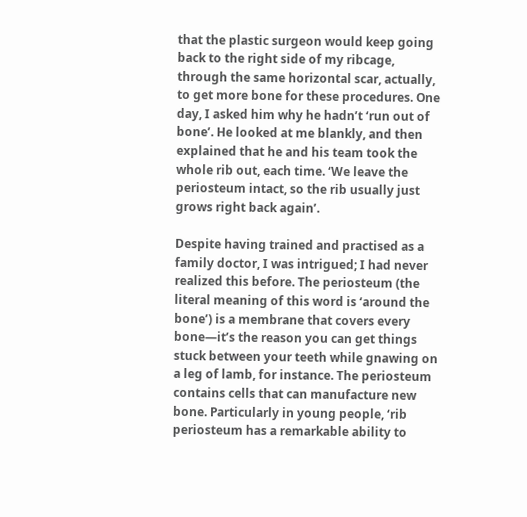that the plastic surgeon would keep going back to the right side of my ribcage, through the same horizontal scar, actually, to get more bone for these procedures. One day, I asked him why he hadn’t ‘run out of bone’. He looked at me blankly, and then explained that he and his team took the whole rib out, each time. ‘We leave the periosteum intact, so the rib usually just grows right back again’.

Despite having trained and practised as a family doctor, I was intrigued; I had never realized this before. The periosteum (the literal meaning of this word is ‘around the bone’) is a membrane that covers every bone—it’s the reason you can get things stuck between your teeth while gnawing on a leg of lamb, for instance. The periosteum contains cells that can manufacture new bone. Particularly in young people, ‘rib periosteum has a remarkable ability to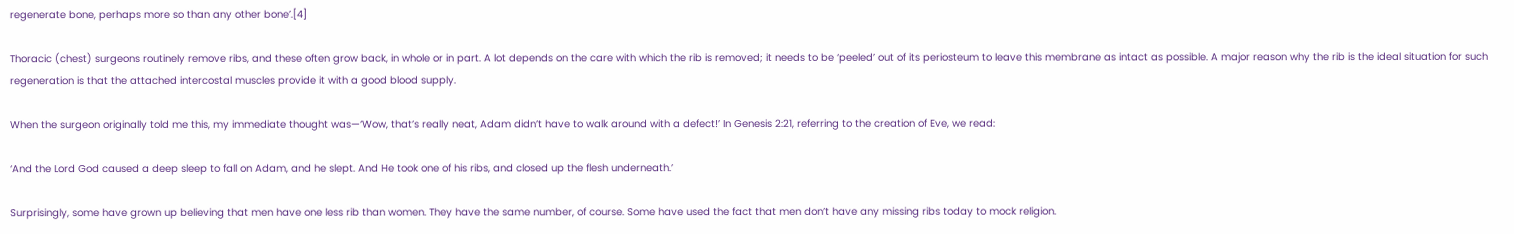regenerate bone, perhaps more so than any other bone’.[4]

Thoracic (chest) surgeons routinely remove ribs, and these often grow back, in whole or in part. A lot depends on the care with which the rib is removed; it needs to be ‘peeled’ out of its periosteum to leave this membrane as intact as possible. A major reason why the rib is the ideal situation for such regeneration is that the attached intercostal muscles provide it with a good blood supply.

When the surgeon originally told me this, my immediate thought was—‘Wow, that’s really neat, Adam didn’t have to walk around with a defect!’ In Genesis 2:21, referring to the creation of Eve, we read:

‘And the Lord God caused a deep sleep to fall on Adam, and he slept. And He took one of his ribs, and closed up the flesh underneath.’

Surprisingly, some have grown up believing that men have one less rib than women. They have the same number, of course. Some have used the fact that men don’t have any missing ribs today to mock religion.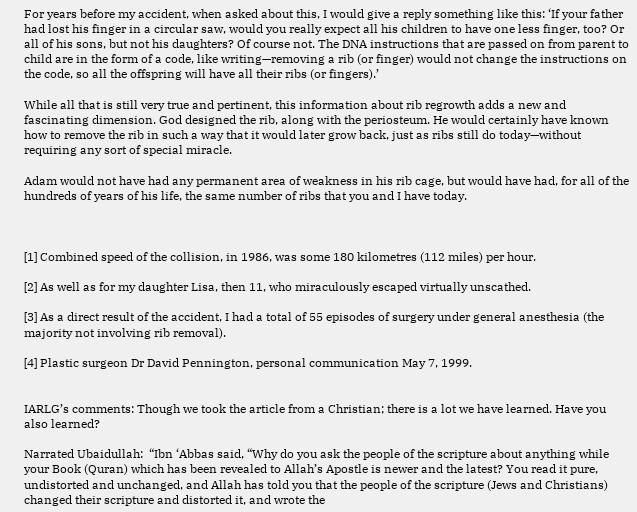For years before my accident, when asked about this, I would give a reply something like this: ‘If your father had lost his finger in a circular saw, would you really expect all his children to have one less finger, too? Or all of his sons, but not his daughters? Of course not. The DNA instructions that are passed on from parent to child are in the form of a code, like writing—removing a rib (or finger) would not change the instructions on the code, so all the offspring will have all their ribs (or fingers).’

While all that is still very true and pertinent, this information about rib regrowth adds a new and fascinating dimension. God designed the rib, along with the periosteum. He would certainly have known how to remove the rib in such a way that it would later grow back, just as ribs still do today—without requiring any sort of special miracle.

Adam would not have had any permanent area of weakness in his rib cage, but would have had, for all of the hundreds of years of his life, the same number of ribs that you and I have today.



[1] Combined speed of the collision, in 1986, was some 180 kilometres (112 miles) per hour.

[2] As well as for my daughter Lisa, then 11, who miraculously escaped virtually unscathed.

[3] As a direct result of the accident, I had a total of 55 episodes of surgery under general anesthesia (the majority not involving rib removal).

[4] Plastic surgeon Dr David Pennington, personal communication May 7, 1999.


IARLG’s comments: Though we took the article from a Christian; there is a lot we have learned. Have you also learned?

Narrated Ubaidullah:  “Ibn ‘Abbas said, “Why do you ask the people of the scripture about anything while your Book (Quran) which has been revealed to Allah’s Apostle is newer and the latest? You read it pure, undistorted and unchanged, and Allah has told you that the people of the scripture (Jews and Christians) changed their scripture and distorted it, and wrote the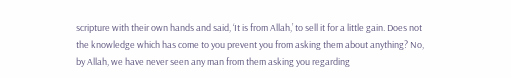scripture with their own hands and said, ‘It is from Allah,’ to sell it for a little gain. Does not the knowledge which has come to you prevent you from asking them about anything? No, by Allah, we have never seen any man from them asking you regarding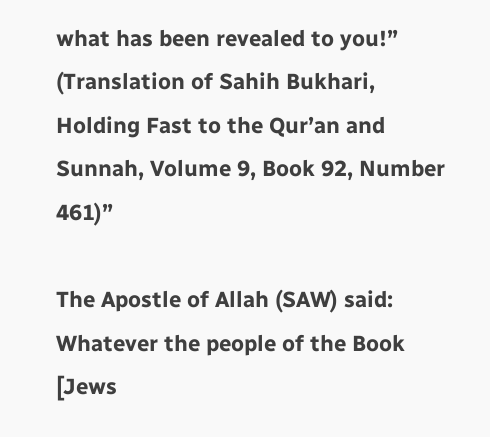what has been revealed to you!”  (Translation of Sahih Bukhari, Holding Fast to the Qur’an and Sunnah, Volume 9, Book 92, Number 461)”

The Apostle of Allah (SAW) said: Whatever the people of the Book [Jews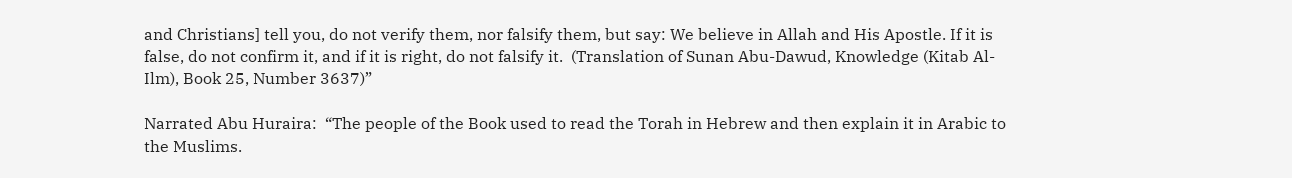and Christians] tell you, do not verify them, nor falsify them, but say: We believe in Allah and His Apostle. If it is false, do not confirm it, and if it is right, do not falsify it.  (Translation of Sunan Abu-Dawud, Knowledge (Kitab Al-Ilm), Book 25, Number 3637)”

Narrated Abu Huraira:  “The people of the Book used to read the Torah in Hebrew and then explain it in Arabic to the Muslims.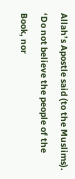Allah’s Apostle said (to the Muslims). ‘Do not believe the people of the Book, nor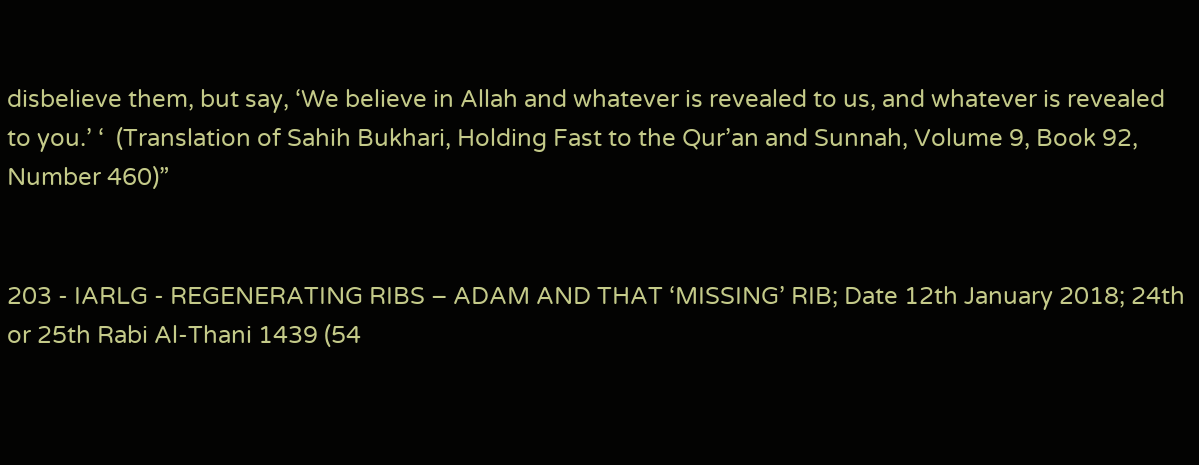disbelieve them, but say, ‘We believe in Allah and whatever is revealed to us, and whatever is revealed to you.’ ‘  (Translation of Sahih Bukhari, Holding Fast to the Qur’an and Sunnah, Volume 9, Book 92, Number 460)”


203 - IARLG - REGENERATING RIBS – ADAM AND THAT ‘MISSING’ RIB; Date 12th January 2018; 24th or 25th Rabi Al-Thani 1439 (54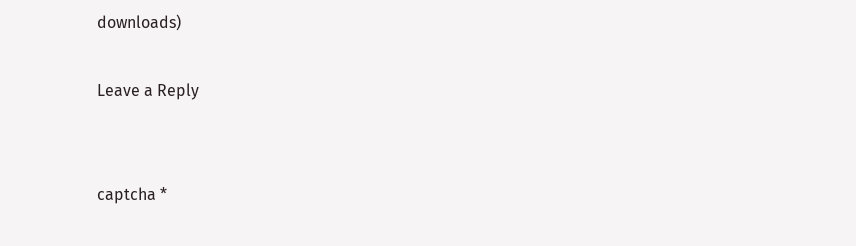downloads)

Leave a Reply


captcha *